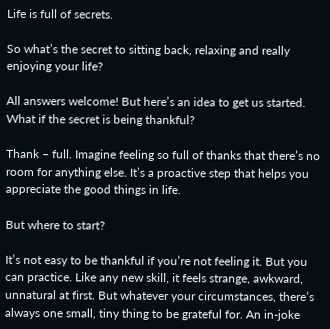Life is full of secrets.

So what’s the secret to sitting back, relaxing and really enjoying your life?

All answers welcome! But here’s an idea to get us started. What if the secret is being thankful?

Thank – full. Imagine feeling so full of thanks that there’s no room for anything else. It’s a proactive step that helps you appreciate the good things in life.

But where to start?

It’s not easy to be thankful if you’re not feeling it. But you can practice. Like any new skill, it feels strange, awkward, unnatural at first. But whatever your circumstances, there’s always one small, tiny thing to be grateful for. An in-joke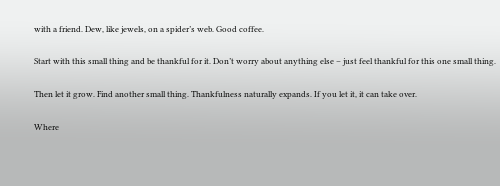with a friend. Dew, like jewels, on a spider’s web. Good coffee.

Start with this small thing and be thankful for it. Don’t worry about anything else – just feel thankful for this one small thing.

Then let it grow. Find another small thing. Thankfulness naturally expands. If you let it, it can take over.

Where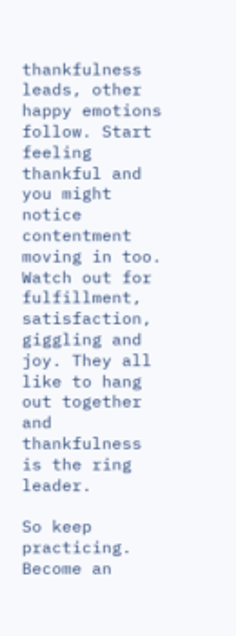thankfulness leads, other happy emotions follow. Start feeling thankful and you might notice contentment moving in too. Watch out for fulfillment, satisfaction, giggling and joy. They all like to hang out together and thankfulness is the ring leader.

So keep practicing. Become an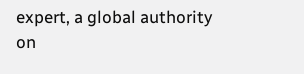expert, a global authority on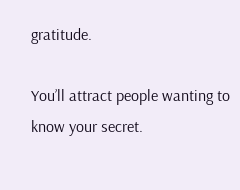gratitude.

You’ll attract people wanting to know your secret.